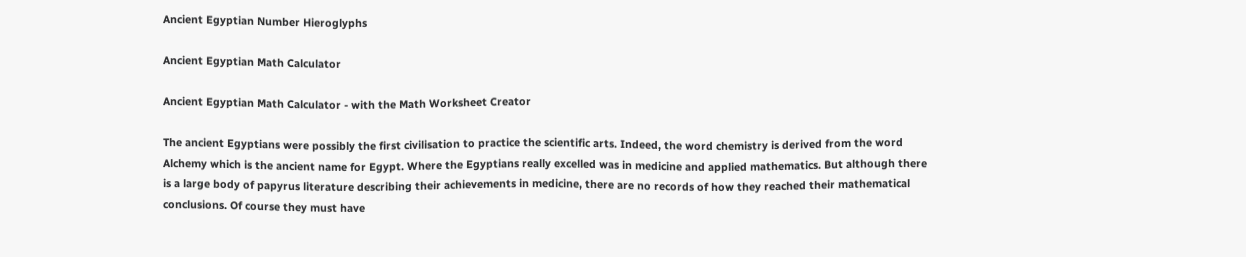Ancient Egyptian Number Hieroglyphs

Ancient Egyptian Math Calculator

Ancient Egyptian Math Calculator - with the Math Worksheet Creator

The ancient Egyptians were possibly the first civilisation to practice the scientific arts. Indeed, the word chemistry is derived from the word Alchemy which is the ancient name for Egypt. Where the Egyptians really excelled was in medicine and applied mathematics. But although there is a large body of papyrus literature describing their achievements in medicine, there are no records of how they reached their mathematical conclusions. Of course they must have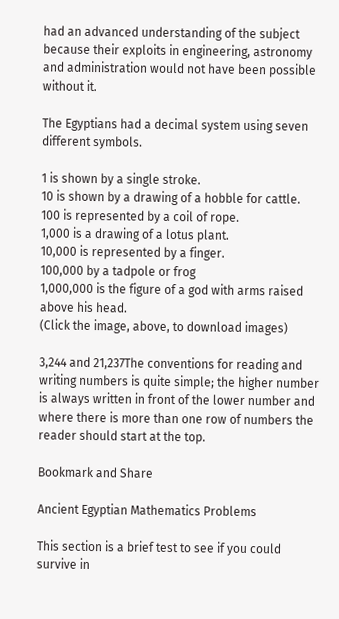had an advanced understanding of the subject because their exploits in engineering, astronomy and administration would not have been possible without it.

The Egyptians had a decimal system using seven different symbols.

1 is shown by a single stroke.
10 is shown by a drawing of a hobble for cattle.
100 is represented by a coil of rope.
1,000 is a drawing of a lotus plant.
10,000 is represented by a finger.
100,000 by a tadpole or frog
1,000,000 is the figure of a god with arms raised above his head.
(Click the image, above, to download images)

3,244 and 21,237The conventions for reading and writing numbers is quite simple; the higher number is always written in front of the lower number and where there is more than one row of numbers the reader should start at the top.

Bookmark and Share

Ancient Egyptian Mathematics Problems

This section is a brief test to see if you could survive in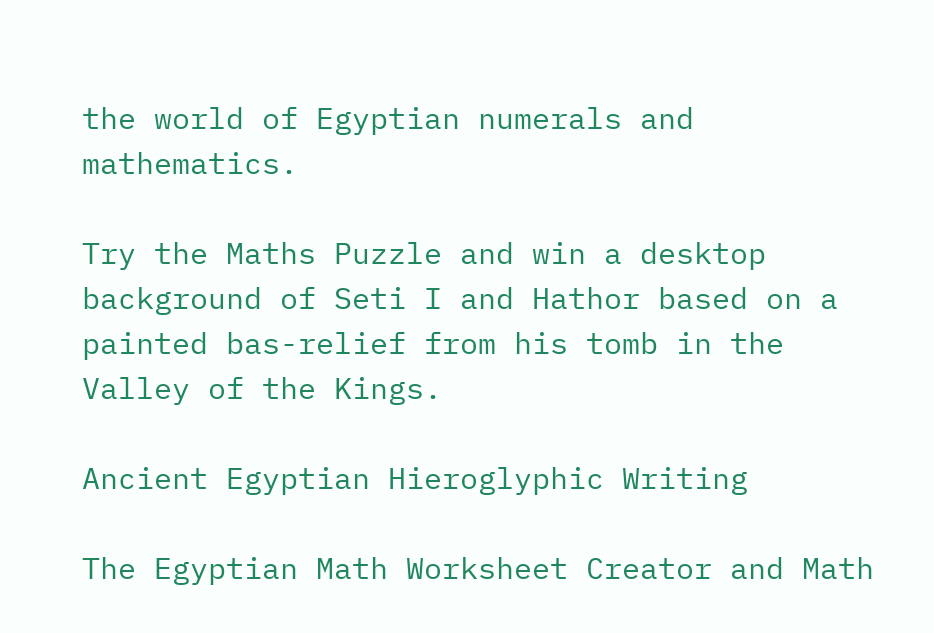the world of Egyptian numerals and mathematics.

Try the Maths Puzzle and win a desktop background of Seti I and Hathor based on a painted bas-relief from his tomb in the Valley of the Kings.

Ancient Egyptian Hieroglyphic Writing

The Egyptian Math Worksheet Creator and Math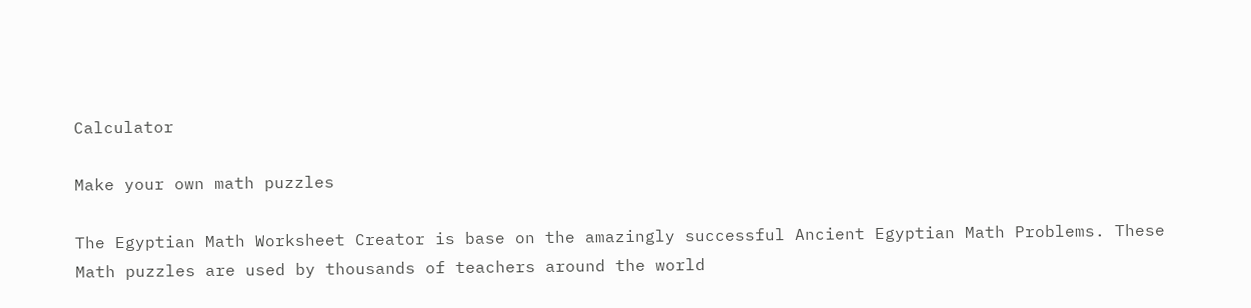Calculator

Make your own math puzzles

The Egyptian Math Worksheet Creator is base on the amazingly successful Ancient Egyptian Math Problems. These Math puzzles are used by thousands of teachers around the world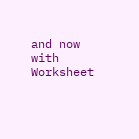and now with Worksheet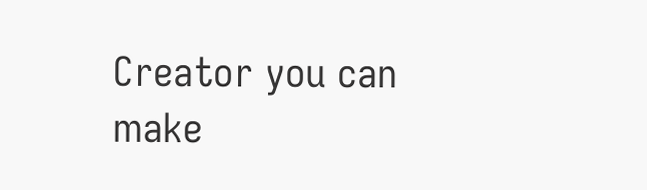Creator you can make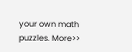your own math puzzles. More>>